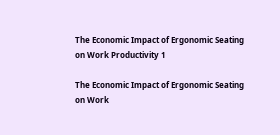The Economic Impact of Ergonomic Seating on Work Productivity 1

The Economic Impact of Ergonomic Seating on Work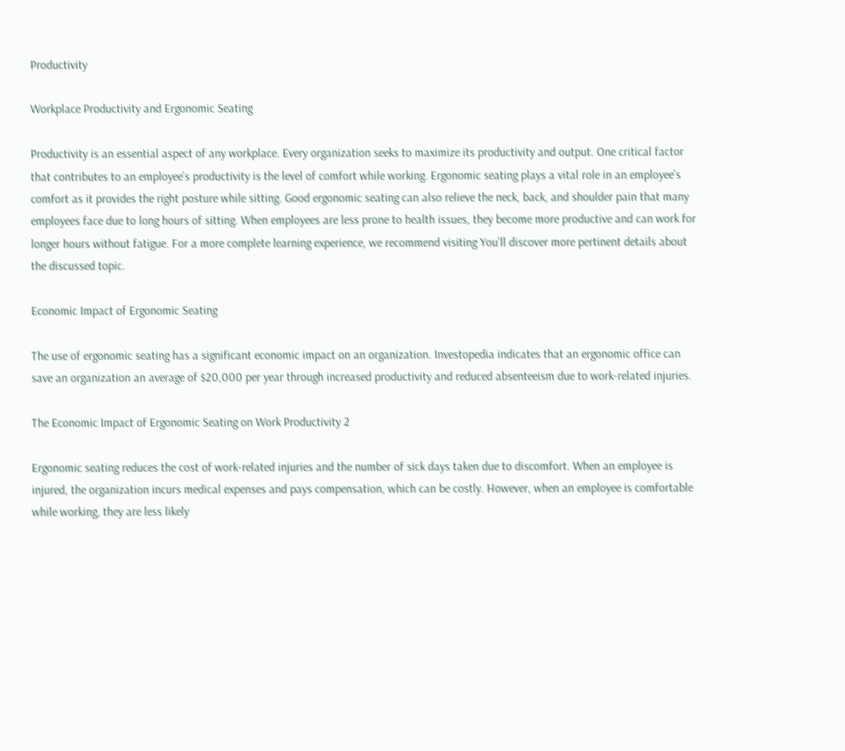Productivity

Workplace Productivity and Ergonomic Seating

Productivity is an essential aspect of any workplace. Every organization seeks to maximize its productivity and output. One critical factor that contributes to an employee’s productivity is the level of comfort while working. Ergonomic seating plays a vital role in an employee’s comfort as it provides the right posture while sitting. Good ergonomic seating can also relieve the neck, back, and shoulder pain that many employees face due to long hours of sitting. When employees are less prone to health issues, they become more productive and can work for longer hours without fatigue. For a more complete learning experience, we recommend visiting You’ll discover more pertinent details about the discussed topic.

Economic Impact of Ergonomic Seating

The use of ergonomic seating has a significant economic impact on an organization. Investopedia indicates that an ergonomic office can save an organization an average of $20,000 per year through increased productivity and reduced absenteeism due to work-related injuries.

The Economic Impact of Ergonomic Seating on Work Productivity 2

Ergonomic seating reduces the cost of work-related injuries and the number of sick days taken due to discomfort. When an employee is injured, the organization incurs medical expenses and pays compensation, which can be costly. However, when an employee is comfortable while working, they are less likely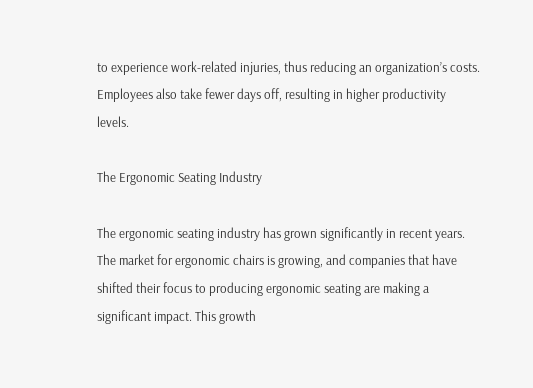to experience work-related injuries, thus reducing an organization’s costs. Employees also take fewer days off, resulting in higher productivity levels.

The Ergonomic Seating Industry

The ergonomic seating industry has grown significantly in recent years. The market for ergonomic chairs is growing, and companies that have shifted their focus to producing ergonomic seating are making a significant impact. This growth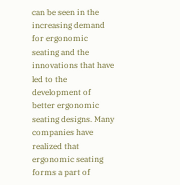can be seen in the increasing demand for ergonomic seating and the innovations that have led to the development of better ergonomic seating designs. Many companies have realized that ergonomic seating forms a part of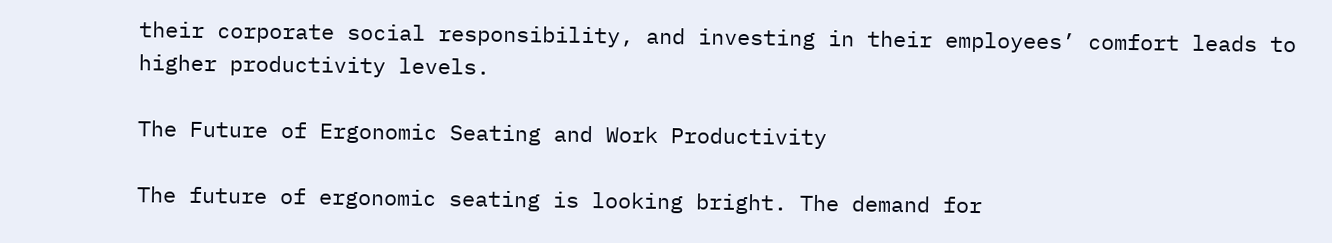their corporate social responsibility, and investing in their employees’ comfort leads to higher productivity levels.

The Future of Ergonomic Seating and Work Productivity

The future of ergonomic seating is looking bright. The demand for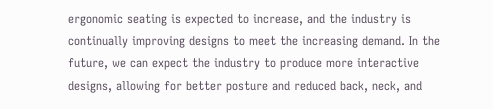ergonomic seating is expected to increase, and the industry is continually improving designs to meet the increasing demand. In the future, we can expect the industry to produce more interactive designs, allowing for better posture and reduced back, neck, and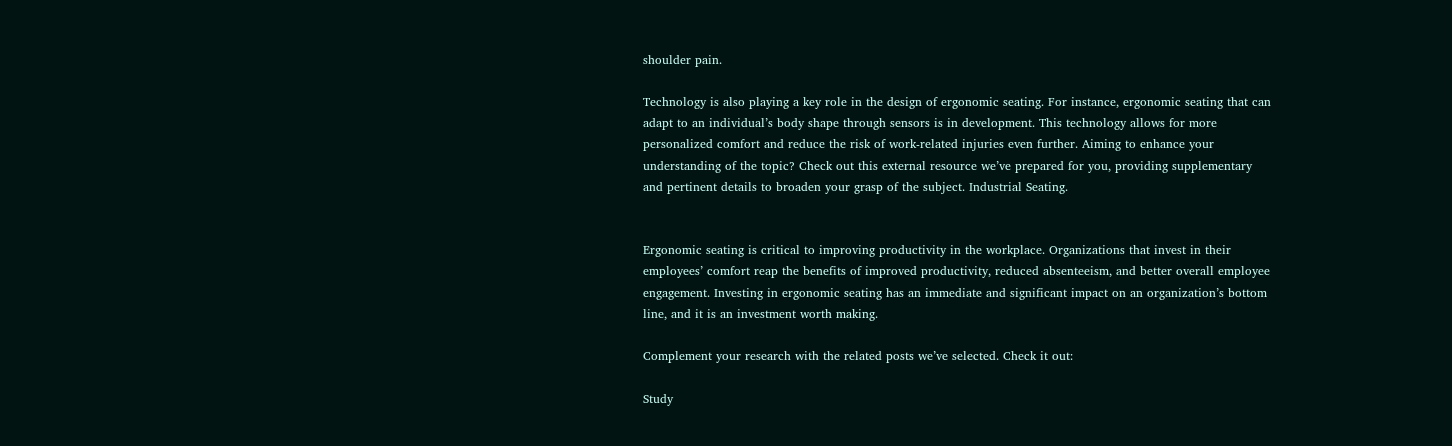shoulder pain.

Technology is also playing a key role in the design of ergonomic seating. For instance, ergonomic seating that can adapt to an individual’s body shape through sensors is in development. This technology allows for more personalized comfort and reduce the risk of work-related injuries even further. Aiming to enhance your understanding of the topic? Check out this external resource we’ve prepared for you, providing supplementary and pertinent details to broaden your grasp of the subject. Industrial Seating.


Ergonomic seating is critical to improving productivity in the workplace. Organizations that invest in their employees’ comfort reap the benefits of improved productivity, reduced absenteeism, and better overall employee engagement. Investing in ergonomic seating has an immediate and significant impact on an organization’s bottom line, and it is an investment worth making.

Complement your research with the related posts we’ve selected. Check it out:

Study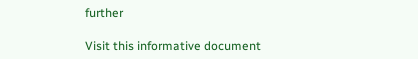further

Visit this informative document